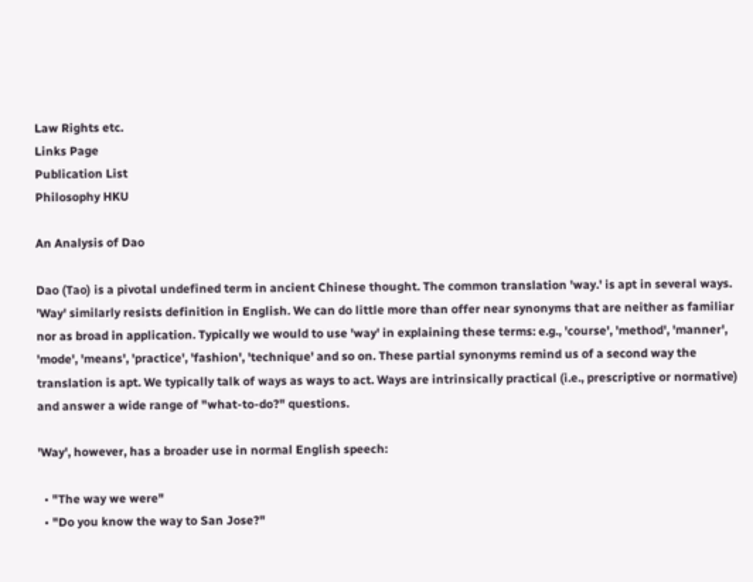Law Rights etc.
Links Page
Publication List
Philosophy HKU

An Analysis of Dao

Dao (Tao) is a pivotal undefined term in ancient Chinese thought. The common translation 'way.' is apt in several ways. 'Way' similarly resists definition in English. We can do little more than offer near synonyms that are neither as familiar nor as broad in application. Typically we would to use 'way' in explaining these terms: e.g., 'course', 'method', 'manner', 'mode', 'means', 'practice', 'fashion', 'technique' and so on. These partial synonyms remind us of a second way the translation is apt. We typically talk of ways as ways to act. Ways are intrinsically practical (i.e., prescriptive or normative) and answer a wide range of "what-to-do?" questions.

'Way', however, has a broader use in normal English speech:

  • "The way we were"
  • "Do you know the way to San Jose?"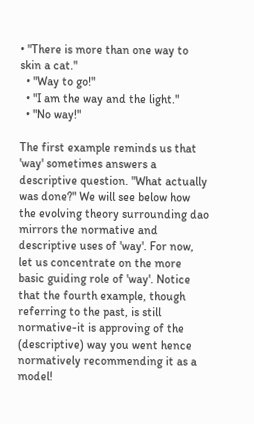• "There is more than one way to skin a cat."
  • "Way to go!"
  • "I am the way and the light."
  • "No way!"

The first example reminds us that 'way' sometimes answers a descriptive question. "What actually was done?" We will see below how the evolving theory surrounding dao mirrors the normative and descriptive uses of 'way'. For now, let us concentrate on the more basic guiding role of 'way'. Notice that the fourth example, though referring to the past, is still normative-it is approving of the (descriptive) way you went hence normatively recommending it as a model!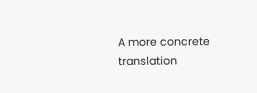A more concrete translation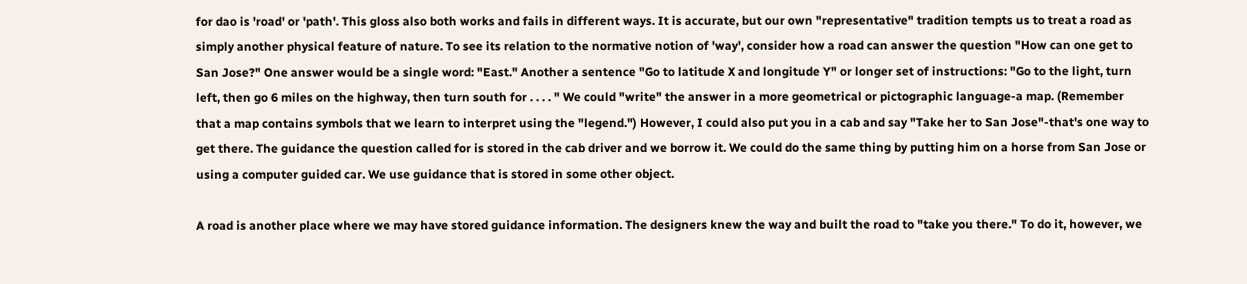for dao is 'road' or 'path'. This gloss also both works and fails in different ways. It is accurate, but our own "representative" tradition tempts us to treat a road as simply another physical feature of nature. To see its relation to the normative notion of 'way', consider how a road can answer the question "How can one get to San Jose?" One answer would be a single word: "East." Another a sentence "Go to latitude X and longitude Y" or longer set of instructions: "Go to the light, turn left, then go 6 miles on the highway, then turn south for . . . . " We could "write" the answer in a more geometrical or pictographic language-a map. (Remember that a map contains symbols that we learn to interpret using the "legend.") However, I could also put you in a cab and say "Take her to San Jose"-that's one way to get there. The guidance the question called for is stored in the cab driver and we borrow it. We could do the same thing by putting him on a horse from San Jose or using a computer guided car. We use guidance that is stored in some other object.

A road is another place where we may have stored guidance information. The designers knew the way and built the road to "take you there." To do it, however, we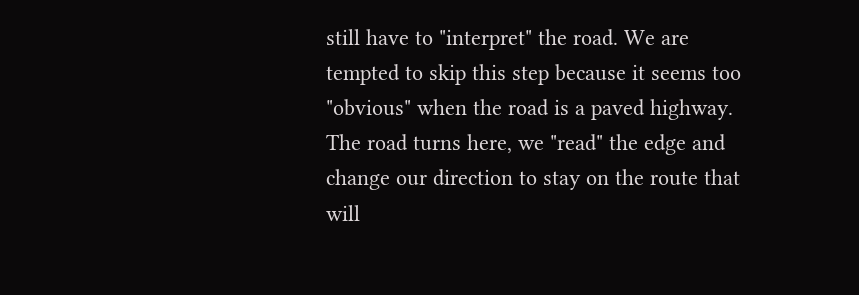still have to "interpret" the road. We are tempted to skip this step because it seems too "obvious" when the road is a paved highway. The road turns here, we "read" the edge and change our direction to stay on the route that will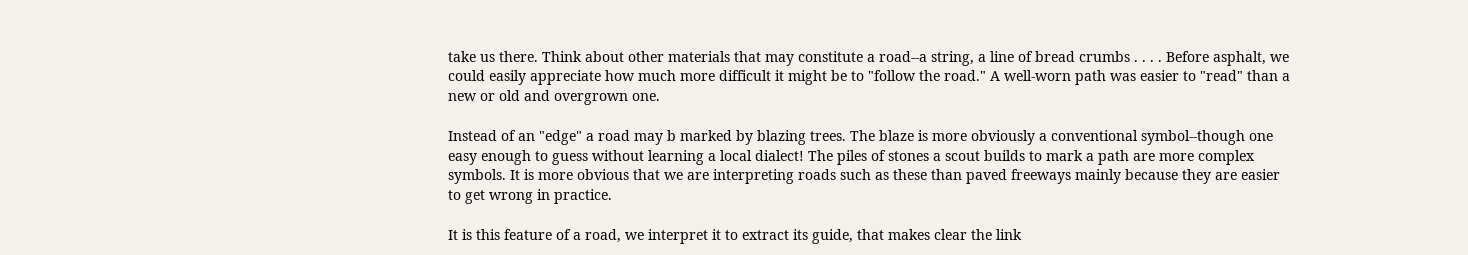take us there. Think about other materials that may constitute a road--a string, a line of bread crumbs . . . . Before asphalt, we could easily appreciate how much more difficult it might be to "follow the road." A well-worn path was easier to "read" than a new or old and overgrown one.

Instead of an "edge" a road may b marked by blazing trees. The blaze is more obviously a conventional symbol--though one easy enough to guess without learning a local dialect! The piles of stones a scout builds to mark a path are more complex symbols. It is more obvious that we are interpreting roads such as these than paved freeways mainly because they are easier to get wrong in practice.

It is this feature of a road, we interpret it to extract its guide, that makes clear the link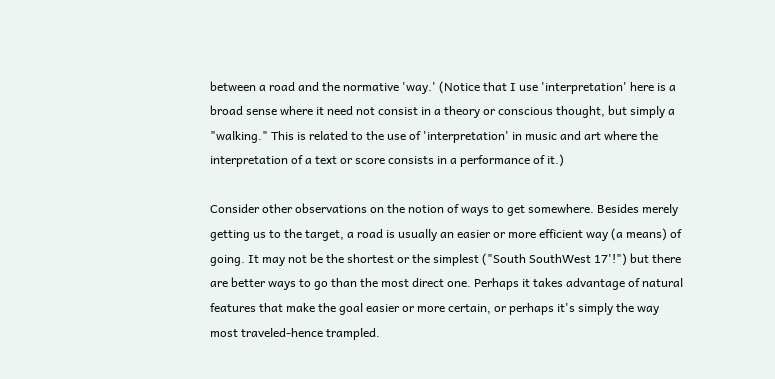between a road and the normative 'way.' (Notice that I use 'interpretation' here is a broad sense where it need not consist in a theory or conscious thought, but simply a "walking." This is related to the use of 'interpretation' in music and art where the interpretation of a text or score consists in a performance of it.)

Consider other observations on the notion of ways to get somewhere. Besides merely getting us to the target, a road is usually an easier or more efficient way (a means) of going. It may not be the shortest or the simplest ("South SouthWest 17'!") but there are better ways to go than the most direct one. Perhaps it takes advantage of natural features that make the goal easier or more certain, or perhaps it's simply the way most traveled-hence trampled.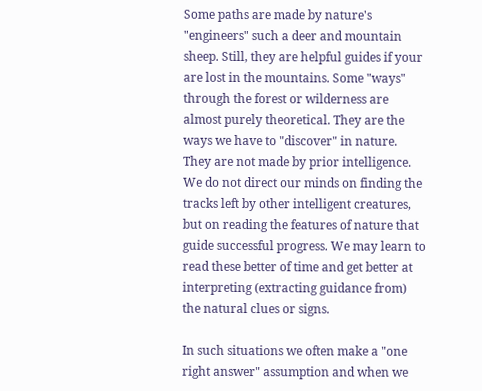Some paths are made by nature's "engineers" such a deer and mountain sheep. Still, they are helpful guides if your are lost in the mountains. Some "ways" through the forest or wilderness are almost purely theoretical. They are the ways we have to "discover" in nature. They are not made by prior intelligence. We do not direct our minds on finding the tracks left by other intelligent creatures, but on reading the features of nature that guide successful progress. We may learn to read these better of time and get better at interpreting (extracting guidance from) the natural clues or signs.

In such situations we often make a "one right answer" assumption and when we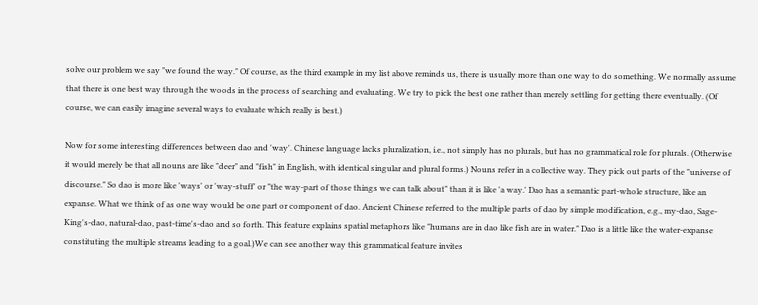solve our problem we say "we found the way." Of course, as the third example in my list above reminds us, there is usually more than one way to do something. We normally assume that there is one best way through the woods in the process of searching and evaluating. We try to pick the best one rather than merely settling for getting there eventually. (Of course, we can easily imagine several ways to evaluate which really is best.)

Now for some interesting differences between dao and 'way'. Chinese language lacks pluralization, i.e., not simply has no plurals, but has no grammatical role for plurals. (Otherwise it would merely be that all nouns are like "deer" and "fish" in English, with identical singular and plural forms.) Nouns refer in a collective way. They pick out parts of the "universe of discourse." So dao is more like 'ways' or 'way-stuff' or "the way-part of those things we can talk about" than it is like 'a way.' Dao has a semantic part-whole structure, like an expanse. What we think of as one way would be one part or component of dao. Ancient Chinese referred to the multiple parts of dao by simple modification, e.g., my-dao, Sage-King's-dao, natural-dao, past-time's-dao and so forth. This feature explains spatial metaphors like "humans are in dao like fish are in water." Dao is a little like the water-expanse constituting the multiple streams leading to a goal.)We can see another way this grammatical feature invites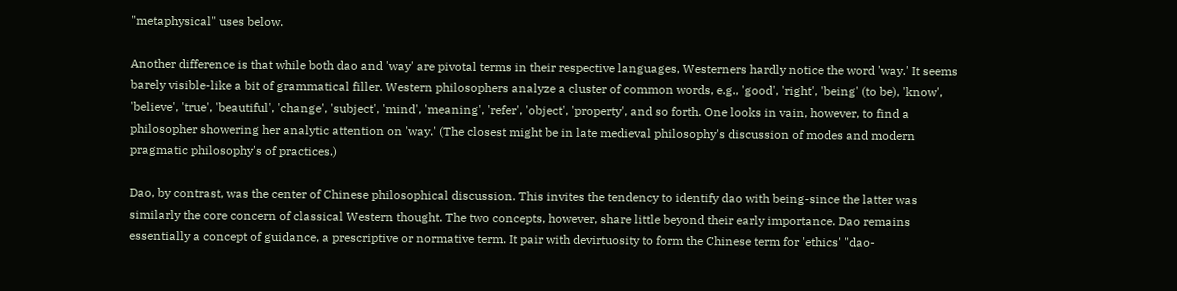"metaphysical" uses below.

Another difference is that while both dao and 'way' are pivotal terms in their respective languages, Westerners hardly notice the word 'way.' It seems barely visible-like a bit of grammatical filler. Western philosophers analyze a cluster of common words, e.g., 'good', 'right', 'being' (to be), 'know', 'believe', 'true', 'beautiful', 'change', 'subject', 'mind', 'meaning', 'refer', 'object', 'property', and so forth. One looks in vain, however, to find a philosopher showering her analytic attention on 'way.' (The closest might be in late medieval philosophy's discussion of modes and modern pragmatic philosophy's of practices.)

Dao, by contrast, was the center of Chinese philosophical discussion. This invites the tendency to identify dao with being-since the latter was similarly the core concern of classical Western thought. The two concepts, however, share little beyond their early importance. Dao remains essentially a concept of guidance, a prescriptive or normative term. It pair with devirtuosity to form the Chinese term for 'ethics' "dao-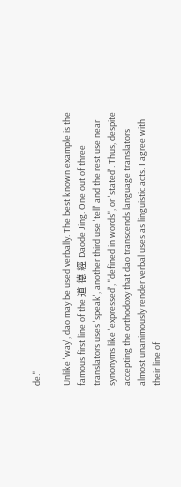de."

Unlike 'way', dao may be used verbally. The best known example is the famous first line of the 道 德 經 Daode Jing. One out of three translators uses 'speak', another third use 'tell' and the rest use near synonyms like 'expressed', "defined in words", or 'stated'. Thus, despite accepting the orthodoxy that dao transcends language translators almost unanimously render verbal uses as linguistic acts. I agree with their line of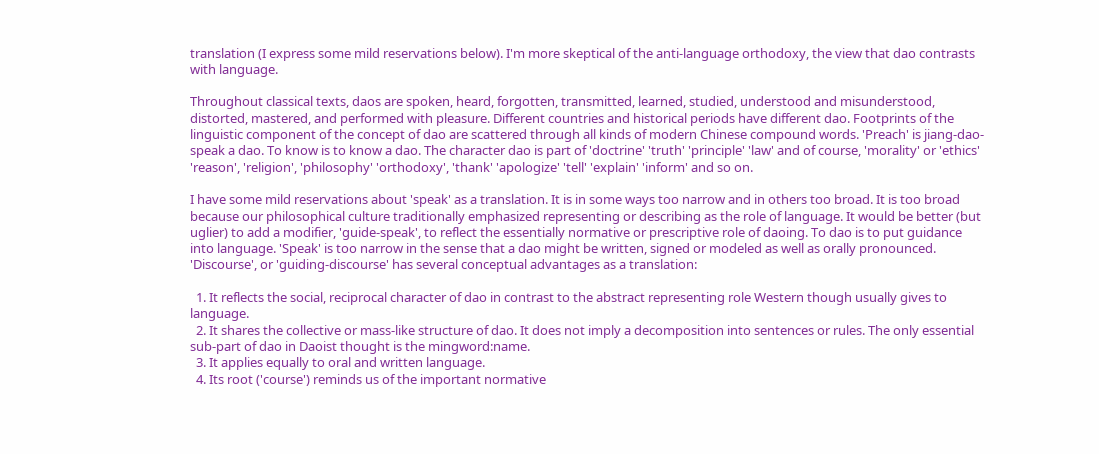translation (I express some mild reservations below). I'm more skeptical of the anti-language orthodoxy, the view that dao contrasts with language.

Throughout classical texts, daos are spoken, heard, forgotten, transmitted, learned, studied, understood and misunderstood, distorted, mastered, and performed with pleasure. Different countries and historical periods have different dao. Footprints of the linguistic component of the concept of dao are scattered through all kinds of modern Chinese compound words. 'Preach' is jiang-dao-speak a dao. To know is to know a dao. The character dao is part of 'doctrine' 'truth' 'principle' 'law' and of course, 'morality' or 'ethics' 'reason', 'religion', 'philosophy' 'orthodoxy', 'thank' 'apologize' 'tell' 'explain' 'inform' and so on.

I have some mild reservations about 'speak' as a translation. It is in some ways too narrow and in others too broad. It is too broad because our philosophical culture traditionally emphasized representing or describing as the role of language. It would be better (but uglier) to add a modifier, 'guide-speak', to reflect the essentially normative or prescriptive role of daoing. To dao is to put guidance into language. 'Speak' is too narrow in the sense that a dao might be written, signed or modeled as well as orally pronounced. 'Discourse', or 'guiding-discourse' has several conceptual advantages as a translation:

  1. It reflects the social, reciprocal character of dao in contrast to the abstract representing role Western though usually gives to language.
  2. It shares the collective or mass-like structure of dao. It does not imply a decomposition into sentences or rules. The only essential sub-part of dao in Daoist thought is the mingword:name.
  3. It applies equally to oral and written language.
  4. Its root ('course') reminds us of the important normative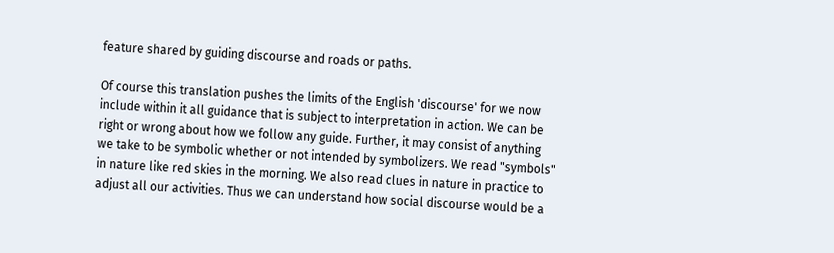feature shared by guiding discourse and roads or paths.

Of course this translation pushes the limits of the English 'discourse' for we now include within it all guidance that is subject to interpretation in action. We can be right or wrong about how we follow any guide. Further, it may consist of anything we take to be symbolic whether or not intended by symbolizers. We read "symbols" in nature like red skies in the morning. We also read clues in nature in practice to adjust all our activities. Thus we can understand how social discourse would be a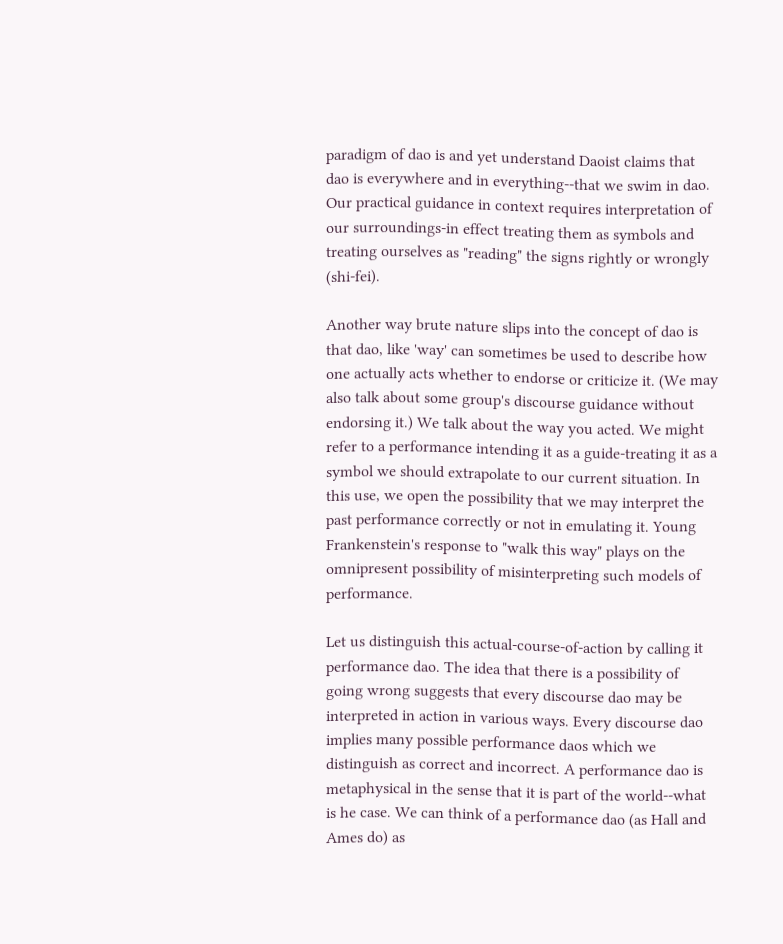paradigm of dao is and yet understand Daoist claims that dao is everywhere and in everything--that we swim in dao. Our practical guidance in context requires interpretation of our surroundings-in effect treating them as symbols and treating ourselves as "reading" the signs rightly or wrongly (shi-fei).

Another way brute nature slips into the concept of dao is that dao, like 'way' can sometimes be used to describe how one actually acts whether to endorse or criticize it. (We may also talk about some group's discourse guidance without endorsing it.) We talk about the way you acted. We might refer to a performance intending it as a guide-treating it as a symbol we should extrapolate to our current situation. In this use, we open the possibility that we may interpret the past performance correctly or not in emulating it. Young Frankenstein's response to "walk this way" plays on the omnipresent possibility of misinterpreting such models of performance.

Let us distinguish this actual-course-of-action by calling it performance dao. The idea that there is a possibility of going wrong suggests that every discourse dao may be interpreted in action in various ways. Every discourse dao implies many possible performance daos which we distinguish as correct and incorrect. A performance dao is metaphysical in the sense that it is part of the world--what is he case. We can think of a performance dao (as Hall and Ames do) as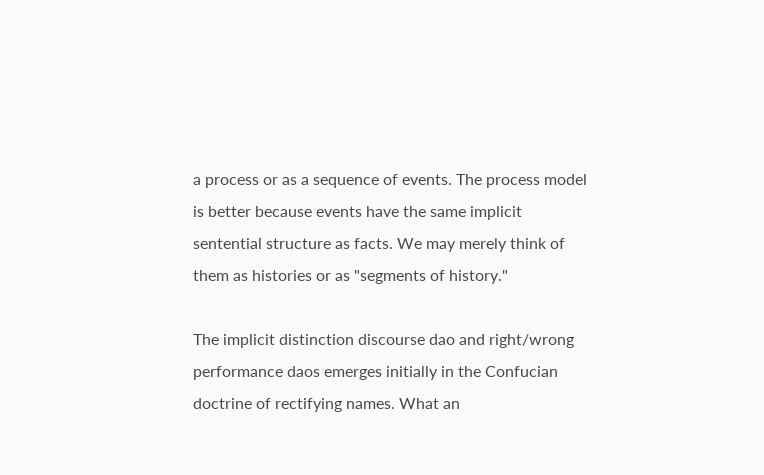a process or as a sequence of events. The process model is better because events have the same implicit sentential structure as facts. We may merely think of them as histories or as "segments of history."

The implicit distinction discourse dao and right/wrong performance daos emerges initially in the Confucian doctrine of rectifying names. What an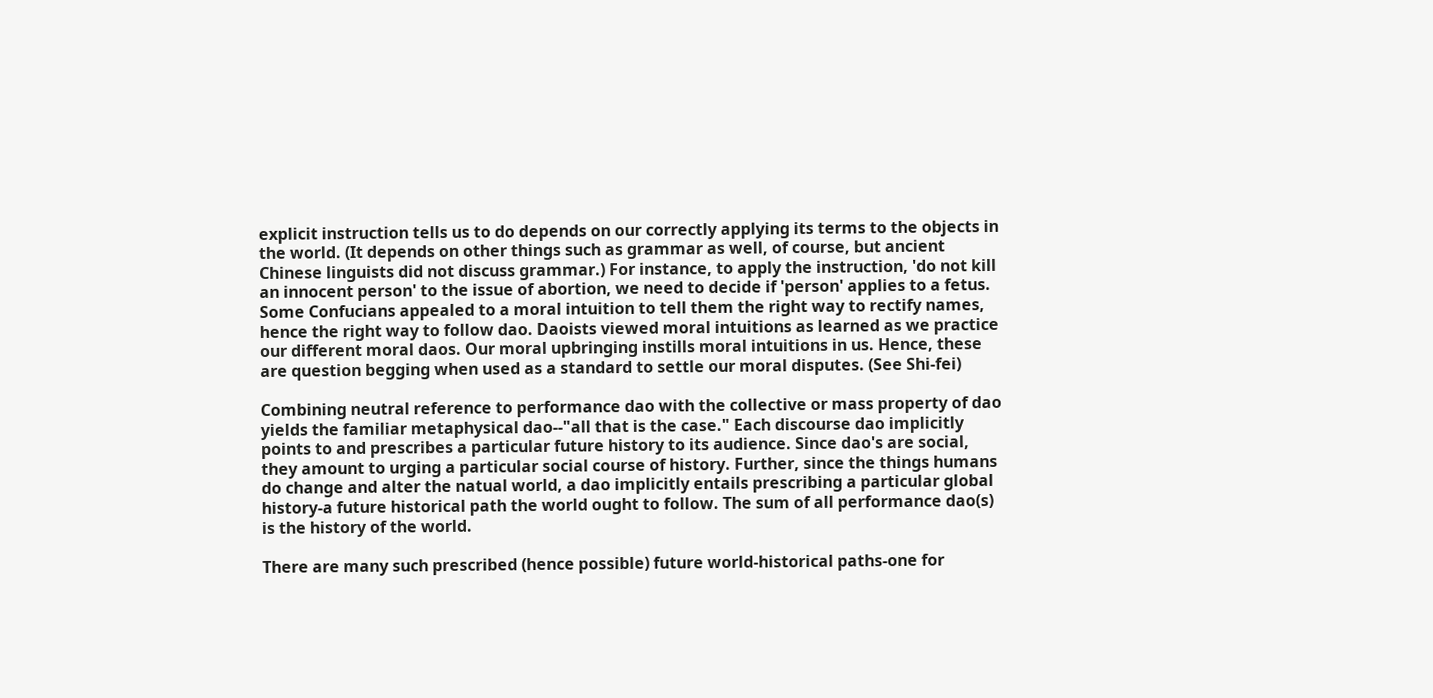explicit instruction tells us to do depends on our correctly applying its terms to the objects in the world. (It depends on other things such as grammar as well, of course, but ancient Chinese linguists did not discuss grammar.) For instance, to apply the instruction, 'do not kill an innocent person' to the issue of abortion, we need to decide if 'person' applies to a fetus. Some Confucians appealed to a moral intuition to tell them the right way to rectify names, hence the right way to follow dao. Daoists viewed moral intuitions as learned as we practice our different moral daos. Our moral upbringing instills moral intuitions in us. Hence, these are question begging when used as a standard to settle our moral disputes. (See Shi-fei)

Combining neutral reference to performance dao with the collective or mass property of dao yields the familiar metaphysical dao--"all that is the case." Each discourse dao implicitly points to and prescribes a particular future history to its audience. Since dao's are social, they amount to urging a particular social course of history. Further, since the things humans do change and alter the natual world, a dao implicitly entails prescribing a particular global history-a future historical path the world ought to follow. The sum of all performance dao(s) is the history of the world.

There are many such prescribed (hence possible) future world-historical paths-one for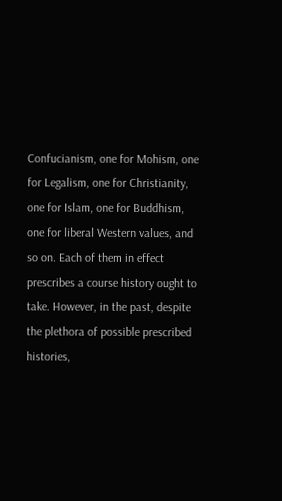Confucianism, one for Mohism, one for Legalism, one for Christianity, one for Islam, one for Buddhism, one for liberal Western values, and so on. Each of them in effect prescribes a course history ought to take. However, in the past, despite the plethora of possible prescribed histories,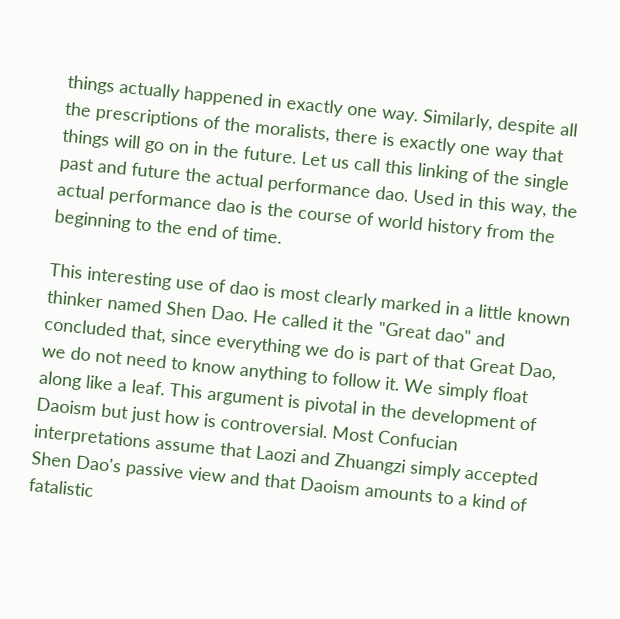things actually happened in exactly one way. Similarly, despite all the prescriptions of the moralists, there is exactly one way that things will go on in the future. Let us call this linking of the single past and future the actual performance dao. Used in this way, the actual performance dao is the course of world history from the beginning to the end of time.

This interesting use of dao is most clearly marked in a little known thinker named Shen Dao. He called it the "Great dao" and concluded that, since everything we do is part of that Great Dao, we do not need to know anything to follow it. We simply float along like a leaf. This argument is pivotal in the development of Daoism but just how is controversial. Most Confucian interpretations assume that Laozi and Zhuangzi simply accepted Shen Dao's passive view and that Daoism amounts to a kind of fatalistic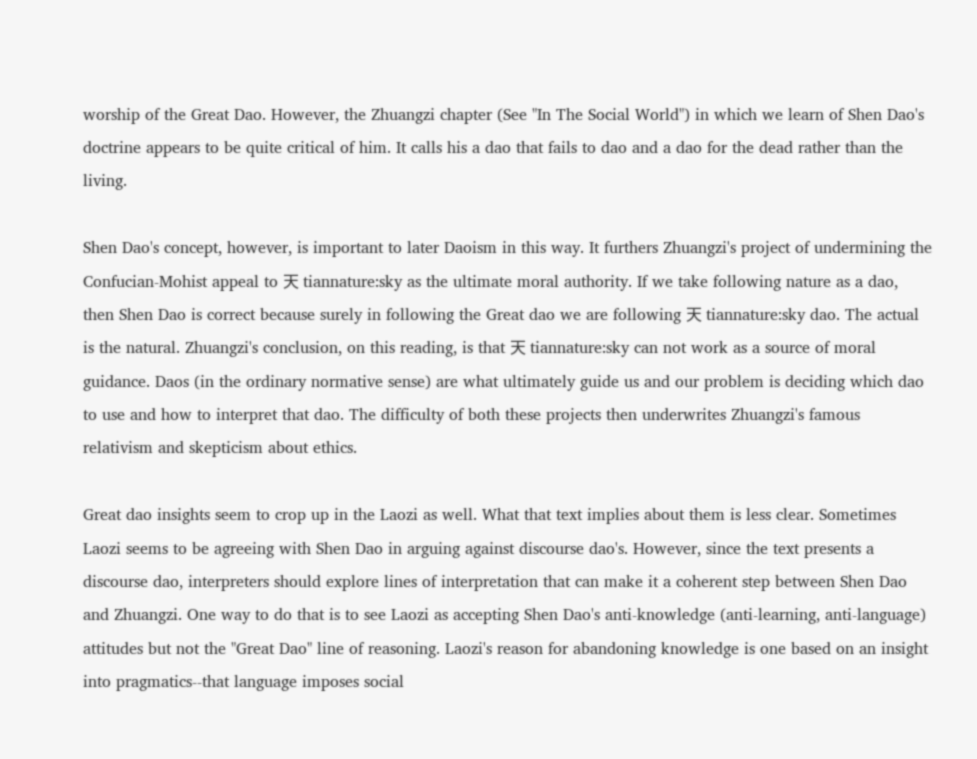worship of the Great Dao. However, the Zhuangzi chapter (See "In The Social World") in which we learn of Shen Dao's doctrine appears to be quite critical of him. It calls his a dao that fails to dao and a dao for the dead rather than the living.

Shen Dao's concept, however, is important to later Daoism in this way. It furthers Zhuangzi's project of undermining the Confucian-Mohist appeal to 天 tiannature:sky as the ultimate moral authority. If we take following nature as a dao, then Shen Dao is correct because surely in following the Great dao we are following 天 tiannature:sky dao. The actual is the natural. Zhuangzi's conclusion, on this reading, is that 天 tiannature:sky can not work as a source of moral guidance. Daos (in the ordinary normative sense) are what ultimately guide us and our problem is deciding which dao to use and how to interpret that dao. The difficulty of both these projects then underwrites Zhuangzi's famous relativism and skepticism about ethics.

Great dao insights seem to crop up in the Laozi as well. What that text implies about them is less clear. Sometimes Laozi seems to be agreeing with Shen Dao in arguing against discourse dao's. However, since the text presents a discourse dao, interpreters should explore lines of interpretation that can make it a coherent step between Shen Dao and Zhuangzi. One way to do that is to see Laozi as accepting Shen Dao's anti-knowledge (anti-learning, anti-language) attitudes but not the "Great Dao" line of reasoning. Laozi's reason for abandoning knowledge is one based on an insight into pragmatics--that language imposes social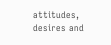attitudes, desires and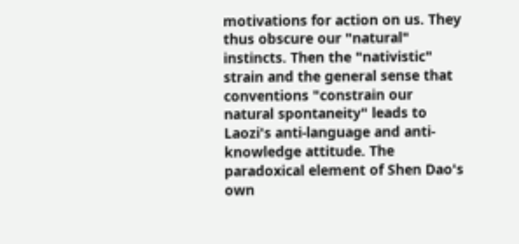motivations for action on us. They thus obscure our "natural" instincts. Then the "nativistic" strain and the general sense that conventions "constrain our natural spontaneity" leads to Laozi's anti-language and anti-knowledge attitude. The paradoxical element of Shen Dao's own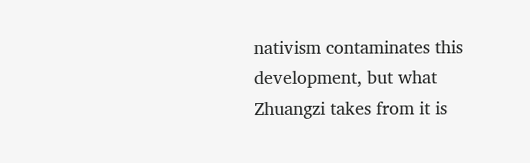nativism contaminates this development, but what Zhuangzi takes from it is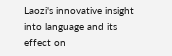Laozi's innovative insight into language and its effect on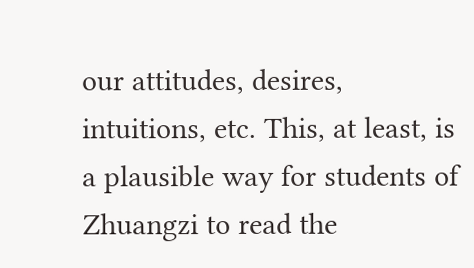our attitudes, desires, intuitions, etc. This, at least, is a plausible way for students of Zhuangzi to read the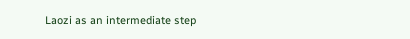Laozi as an intermediate step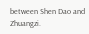between Shen Dao and Zhuangzi.